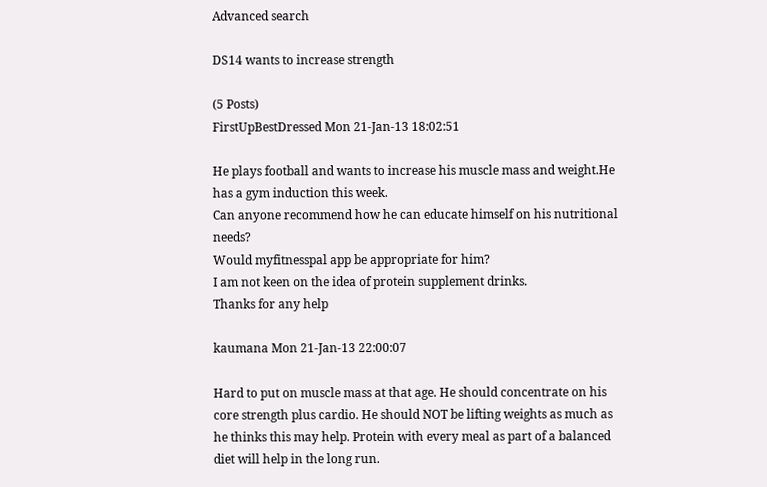Advanced search

DS14 wants to increase strength

(5 Posts)
FirstUpBestDressed Mon 21-Jan-13 18:02:51

He plays football and wants to increase his muscle mass and weight.He has a gym induction this week.
Can anyone recommend how he can educate himself on his nutritional needs?
Would myfitnesspal app be appropriate for him?
I am not keen on the idea of protein supplement drinks.
Thanks for any help

kaumana Mon 21-Jan-13 22:00:07

Hard to put on muscle mass at that age. He should concentrate on his core strength plus cardio. He should NOT be lifting weights as much as he thinks this may help. Protein with every meal as part of a balanced diet will help in the long run.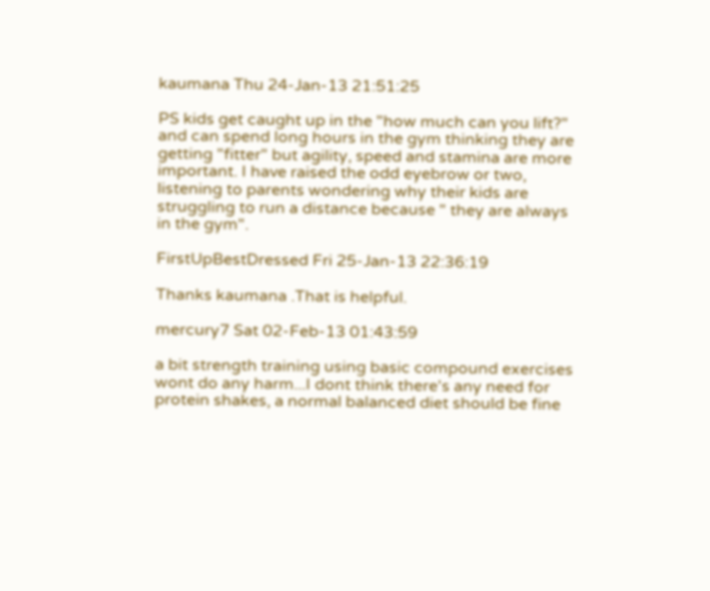kaumana Thu 24-Jan-13 21:51:25

PS kids get caught up in the "how much can you lift?" and can spend long hours in the gym thinking they are getting "fitter" but agility, speed and stamina are more important. I have raised the odd eyebrow or two, listening to parents wondering why their kids are struggling to run a distance because " they are always in the gym".

FirstUpBestDressed Fri 25-Jan-13 22:36:19

Thanks kaumana .That is helpful.

mercury7 Sat 02-Feb-13 01:43:59

a bit strength training using basic compound exercises wont do any harm...I dont think there's any need for protein shakes, a normal balanced diet should be fine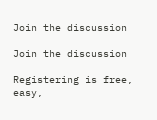Join the discussion

Join the discussion

Registering is free, easy,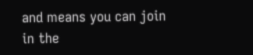and means you can join in the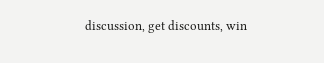discussion, get discounts, win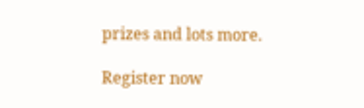prizes and lots more.

Register now